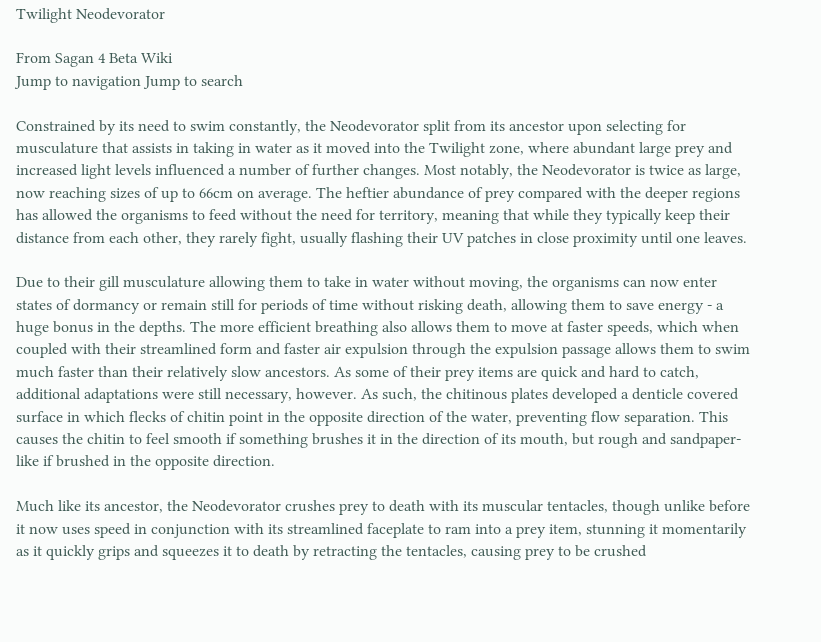Twilight Neodevorator

From Sagan 4 Beta Wiki
Jump to navigation Jump to search

Constrained by its need to swim constantly, the Neodevorator split from its ancestor upon selecting for musculature that assists in taking in water as it moved into the Twilight zone, where abundant large prey and increased light levels influenced a number of further changes. Most notably, the Neodevorator is twice as large, now reaching sizes of up to 66cm on average. The heftier abundance of prey compared with the deeper regions has allowed the organisms to feed without the need for territory, meaning that while they typically keep their distance from each other, they rarely fight, usually flashing their UV patches in close proximity until one leaves.

Due to their gill musculature allowing them to take in water without moving, the organisms can now enter states of dormancy or remain still for periods of time without risking death, allowing them to save energy - a huge bonus in the depths. The more efficient breathing also allows them to move at faster speeds, which when coupled with their streamlined form and faster air expulsion through the expulsion passage allows them to swim much faster than their relatively slow ancestors. As some of their prey items are quick and hard to catch, additional adaptations were still necessary, however. As such, the chitinous plates developed a denticle covered surface in which flecks of chitin point in the opposite direction of the water, preventing flow separation. This causes the chitin to feel smooth if something brushes it in the direction of its mouth, but rough and sandpaper-like if brushed in the opposite direction.

Much like its ancestor, the Neodevorator crushes prey to death with its muscular tentacles, though unlike before it now uses speed in conjunction with its streamlined faceplate to ram into a prey item, stunning it momentarily as it quickly grips and squeezes it to death by retracting the tentacles, causing prey to be crushed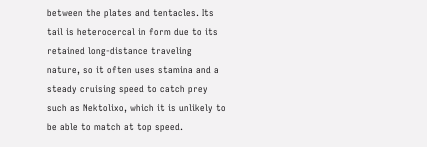between the plates and tentacles. Its tail is heterocercal in form due to its retained long-distance traveling nature, so it often uses stamina and a steady cruising speed to catch prey such as Nektolixo, which it is unlikely to be able to match at top speed.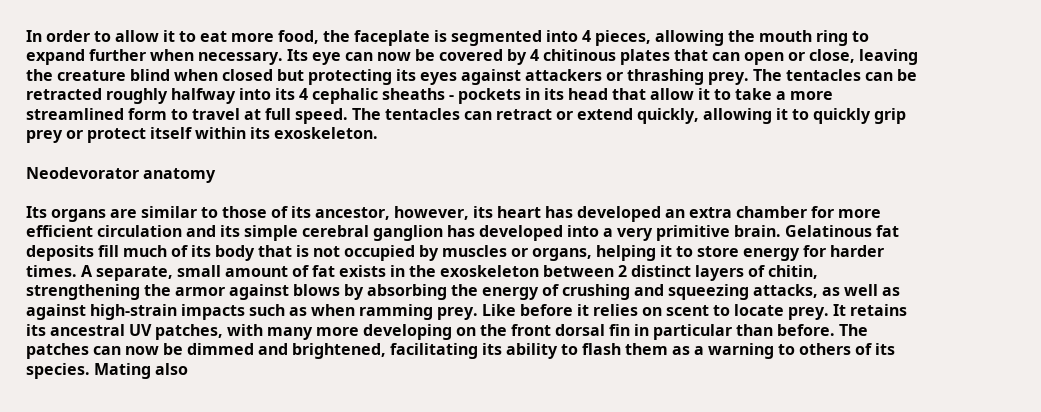In order to allow it to eat more food, the faceplate is segmented into 4 pieces, allowing the mouth ring to expand further when necessary. Its eye can now be covered by 4 chitinous plates that can open or close, leaving the creature blind when closed but protecting its eyes against attackers or thrashing prey. The tentacles can be retracted roughly halfway into its 4 cephalic sheaths - pockets in its head that allow it to take a more streamlined form to travel at full speed. The tentacles can retract or extend quickly, allowing it to quickly grip prey or protect itself within its exoskeleton.

Neodevorator anatomy

Its organs are similar to those of its ancestor, however, its heart has developed an extra chamber for more efficient circulation and its simple cerebral ganglion has developed into a very primitive brain. Gelatinous fat deposits fill much of its body that is not occupied by muscles or organs, helping it to store energy for harder times. A separate, small amount of fat exists in the exoskeleton between 2 distinct layers of chitin, strengthening the armor against blows by absorbing the energy of crushing and squeezing attacks, as well as against high-strain impacts such as when ramming prey. Like before it relies on scent to locate prey. It retains its ancestral UV patches, with many more developing on the front dorsal fin in particular than before. The patches can now be dimmed and brightened, facilitating its ability to flash them as a warning to others of its species. Mating also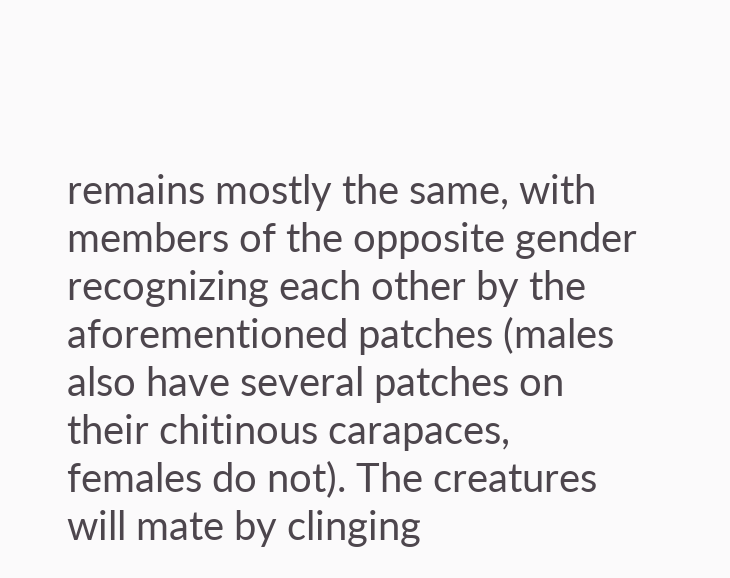remains mostly the same, with members of the opposite gender recognizing each other by the aforementioned patches (males also have several patches on their chitinous carapaces, females do not). The creatures will mate by clinging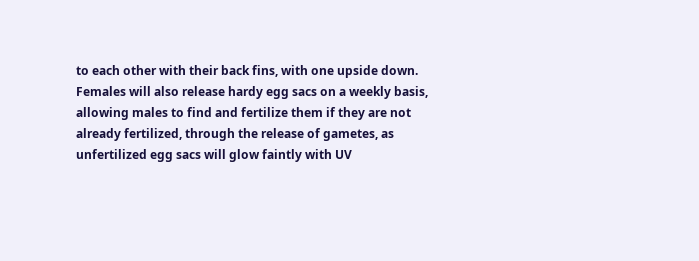to each other with their back fins, with one upside down. Females will also release hardy egg sacs on a weekly basis, allowing males to find and fertilize them if they are not already fertilized, through the release of gametes, as unfertilized egg sacs will glow faintly with UV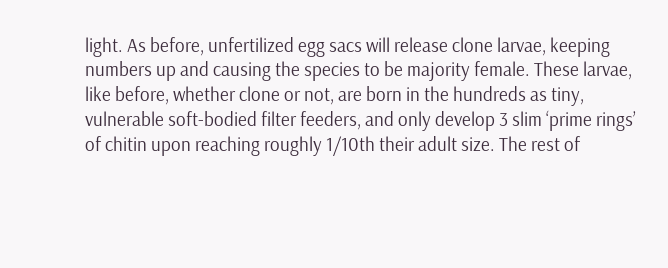light. As before, unfertilized egg sacs will release clone larvae, keeping numbers up and causing the species to be majority female. These larvae, like before, whether clone or not, are born in the hundreds as tiny, vulnerable soft-bodied filter feeders, and only develop 3 slim ‘prime rings’ of chitin upon reaching roughly 1/10th their adult size. The rest of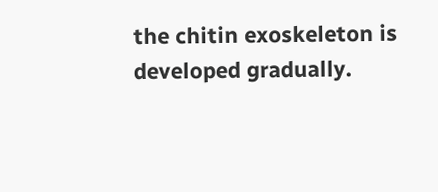the chitin exoskeleton is developed gradually.